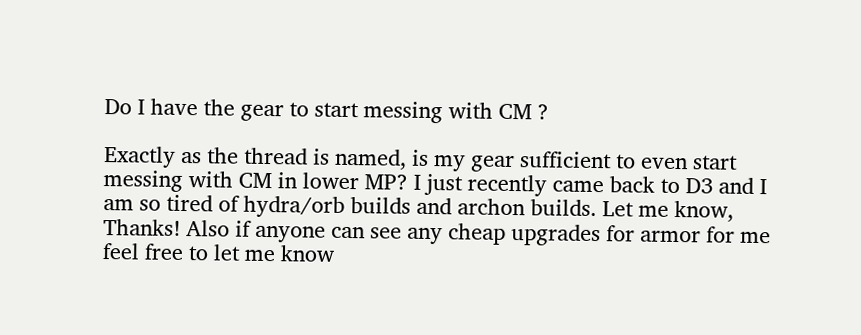Do I have the gear to start messing with CM ?

Exactly as the thread is named, is my gear sufficient to even start messing with CM in lower MP? I just recently came back to D3 and I am so tired of hydra/orb builds and archon builds. Let me know, Thanks! Also if anyone can see any cheap upgrades for armor for me feel free to let me know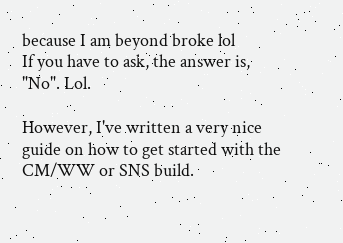because I am beyond broke lol
If you have to ask, the answer is, "No". Lol.

However, I've written a very nice guide on how to get started with the CM/WW or SNS build.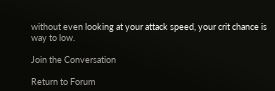without even looking at your attack speed, your crit chance is way to low.

Join the Conversation

Return to Forum